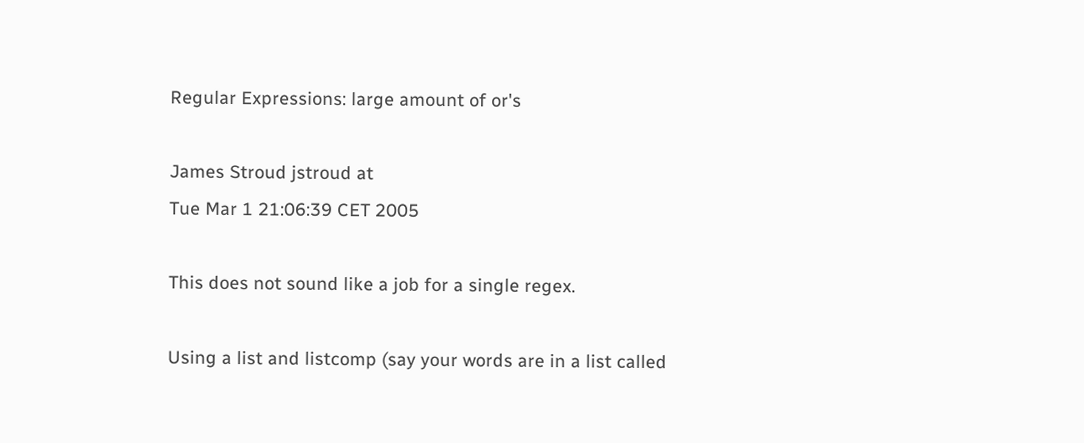Regular Expressions: large amount of or's

James Stroud jstroud at
Tue Mar 1 21:06:39 CET 2005

This does not sound like a job for a single regex.

Using a list and listcomp (say your words are in a list called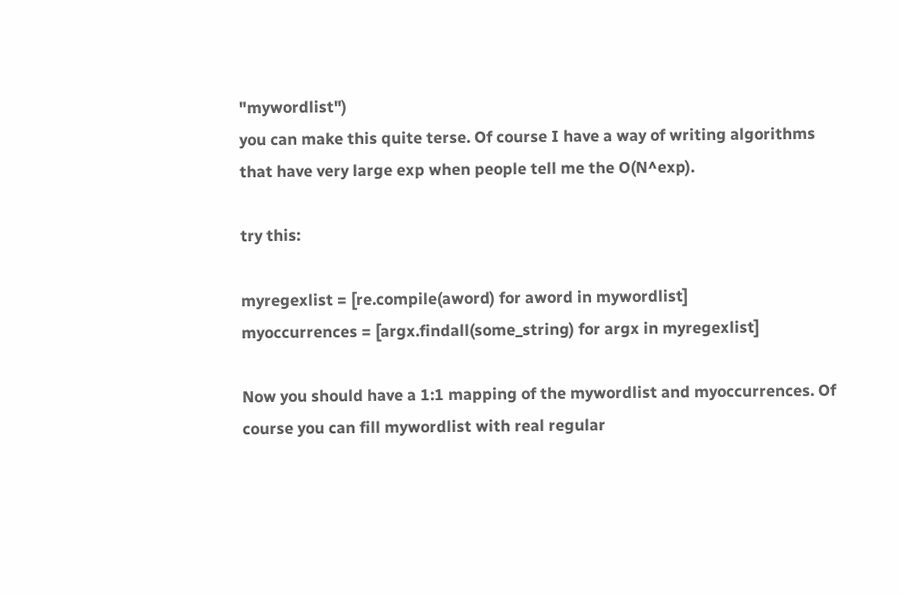"mywordlist")
you can make this quite terse. Of course I have a way of writing algorithms
that have very large exp when people tell me the O(N^exp).

try this:

myregexlist = [re.compile(aword) for aword in mywordlist]
myoccurrences = [argx.findall(some_string) for argx in myregexlist]

Now you should have a 1:1 mapping of the mywordlist and myoccurrences. Of
course you can fill mywordlist with real regular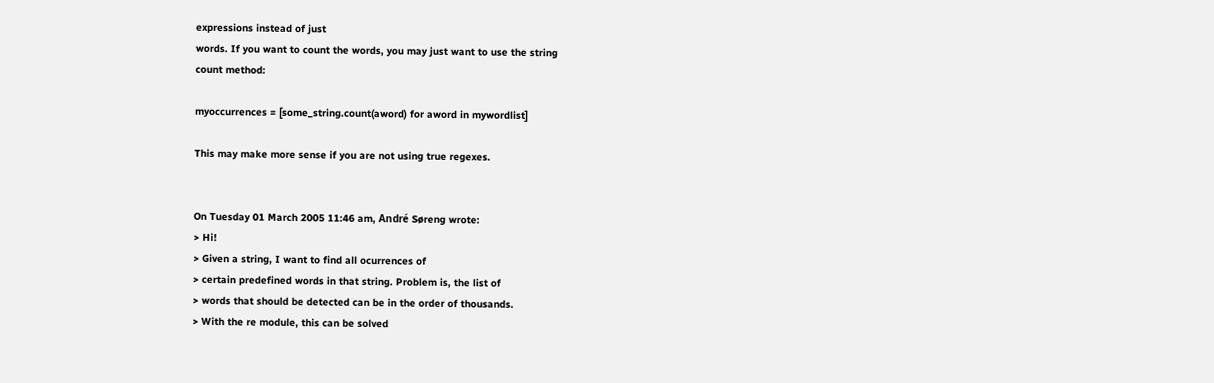expressions instead of just
words. If you want to count the words, you may just want to use the string
count method:

myoccurrences = [some_string.count(aword) for aword in mywordlist]

This may make more sense if you are not using true regexes.


On Tuesday 01 March 2005 11:46 am, André Søreng wrote:
> Hi!
> Given a string, I want to find all ocurrences of
> certain predefined words in that string. Problem is, the list of
> words that should be detected can be in the order of thousands.
> With the re module, this can be solved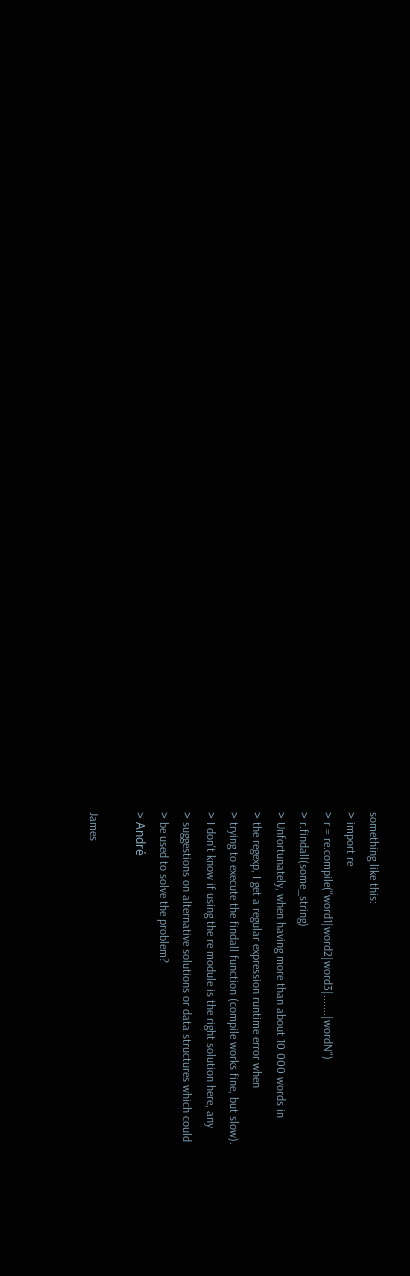something like this:
> import re
> r = re.compile("word1|word2|word3|.......|wordN")
> r.findall(some_string)
> Unfortunately, when having more than about 10 000 words in
> the regexp, I get a regular expression runtime error when
> trying to execute the findall function (compile works fine, but slow).
> I don't know if using the re module is the right solution here, any
> suggestions on alternative solutions or data structures which could
> be used to solve the problem?
> André

James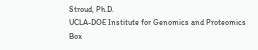Stroud, Ph.D.
UCLA-DOE Institute for Genomics and Proteomics
Box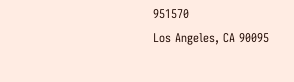951570
Los Angeles, CA 90095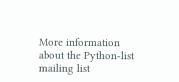More information about the Python-list mailing list